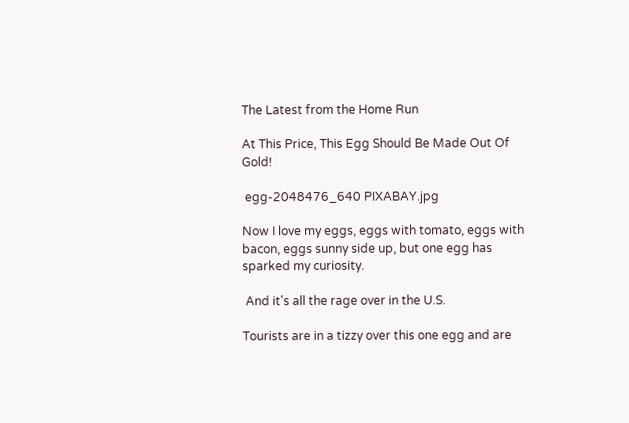The Latest from the Home Run

At This Price, This Egg Should Be Made Out Of Gold!

 egg-2048476_640 PIXABAY.jpg

Now I love my eggs, eggs with tomato, eggs with bacon, eggs sunny side up, but one egg has sparked my curiosity.

 And it's all the rage over in the U.S.

Tourists are in a tizzy over this one egg and are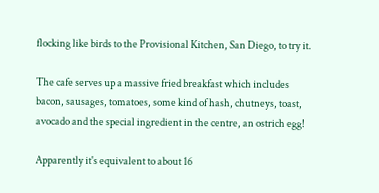flocking like birds to the Provisional Kitchen, San Diego, to try it.

The cafe serves up a massive fried breakfast which includes bacon, sausages, tomatoes, some kind of hash, chutneys, toast, avocado and the special ingredient in the centre, an ostrich egg!

Apparently it's equivalent to about 16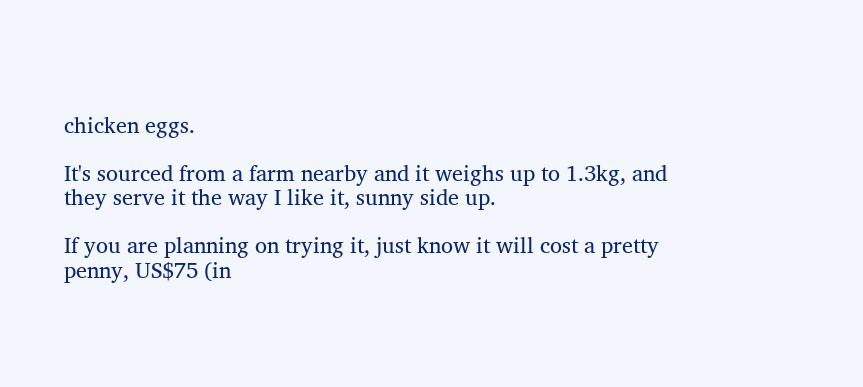chicken eggs.

It's sourced from a farm nearby and it weighs up to 1.3kg, and they serve it the way I like it, sunny side up.

If you are planning on trying it, just know it will cost a pretty penny, US$75 (in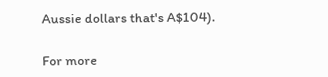Aussie dollars that's A$104).

For more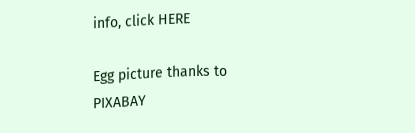info, click HERE

Egg picture thanks to PIXABAY